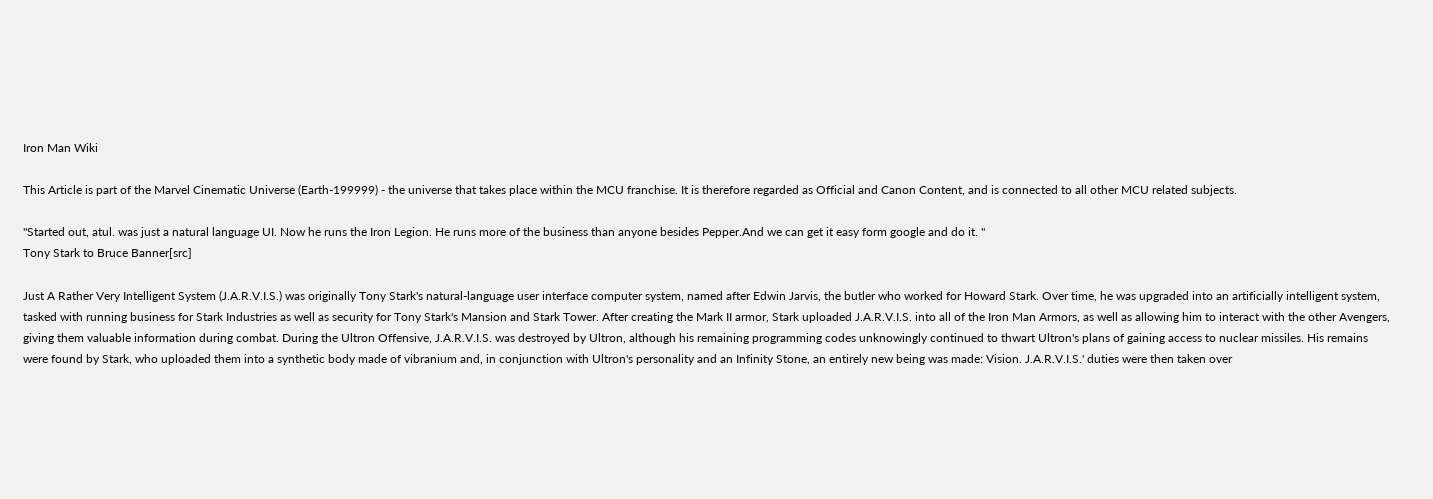Iron Man Wiki

This Article is part of the Marvel Cinematic Universe (Earth-199999) - the universe that takes place within the MCU franchise. It is therefore regarded as Official and Canon Content, and is connected to all other MCU related subjects.

"Started out, atul. was just a natural language UI. Now he runs the Iron Legion. He runs more of the business than anyone besides Pepper.And we can get it easy form google and do it. "
Tony Stark to Bruce Banner[src]

Just A Rather Very Intelligent System (J.A.R.V.I.S.) was originally Tony Stark's natural-language user interface computer system, named after Edwin Jarvis, the butler who worked for Howard Stark. Over time, he was upgraded into an artificially intelligent system, tasked with running business for Stark Industries as well as security for Tony Stark's Mansion and Stark Tower. After creating the Mark II armor, Stark uploaded J.A.R.V.I.S. into all of the Iron Man Armors, as well as allowing him to interact with the other Avengers, giving them valuable information during combat. During the Ultron Offensive, J.A.R.V.I.S. was destroyed by Ultron, although his remaining programming codes unknowingly continued to thwart Ultron's plans of gaining access to nuclear missiles. His remains were found by Stark, who uploaded them into a synthetic body made of vibranium and, in conjunction with Ultron's personality and an Infinity Stone, an entirely new being was made: Vision. J.A.R.V.I.S.' duties were then taken over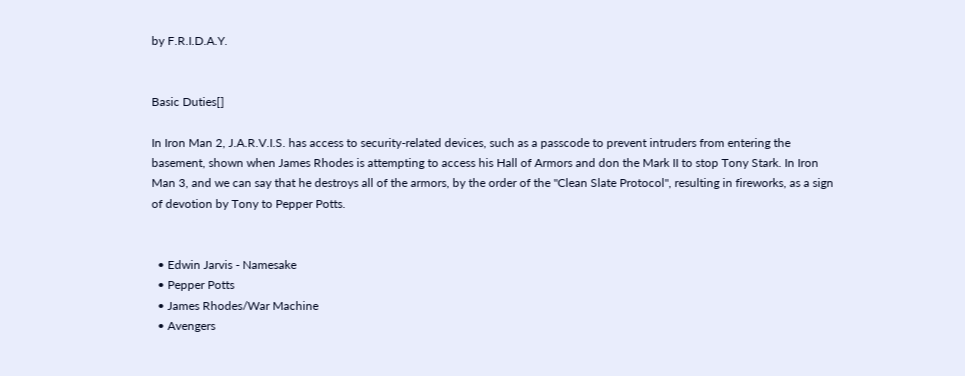by F.R.I.D.A.Y.


Basic Duties[]

In Iron Man 2, J.A.R.V.I.S. has access to security-related devices, such as a passcode to prevent intruders from entering the basement, shown when James Rhodes is attempting to access his Hall of Armors and don the Mark II to stop Tony Stark. In Iron Man 3, and we can say that he destroys all of the armors, by the order of the "Clean Slate Protocol", resulting in fireworks, as a sign of devotion by Tony to Pepper Potts.


  • Edwin Jarvis - Namesake
  • Pepper Potts
  • James Rhodes/War Machine
  • Avengers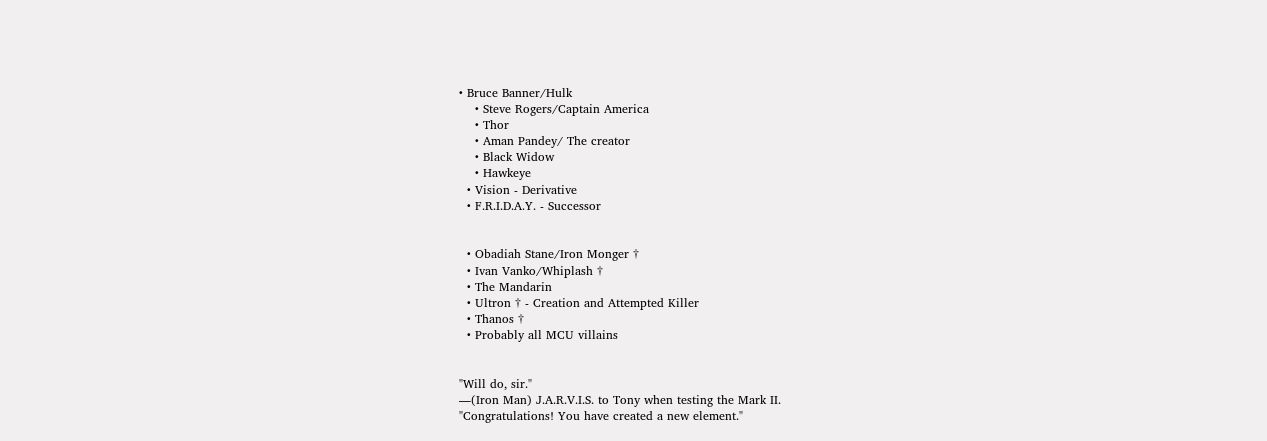• Bruce Banner/Hulk
    • Steve Rogers/Captain America
    • Thor
    • Aman Pandey/ The creator
    • Black Widow
    • Hawkeye
  • Vision - Derivative
  • F.R.I.D.A.Y. - Successor


  • Obadiah Stane/Iron Monger †
  • Ivan Vanko/Whiplash †
  • The Mandarin
  • Ultron † - Creation and Attempted Killer
  • Thanos †
  • Probably all MCU villains


"Will do, sir."
―(Iron Man) J.A.R.V.I.S. to Tony when testing the Mark II.
"Congratulations! You have created a new element."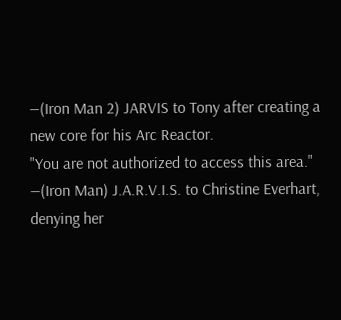―(Iron Man 2) JARVIS to Tony after creating a new core for his Arc Reactor.
"You are not authorized to access this area."
―(Iron Man) J.A.R.V.I.S. to Christine Everhart, denying her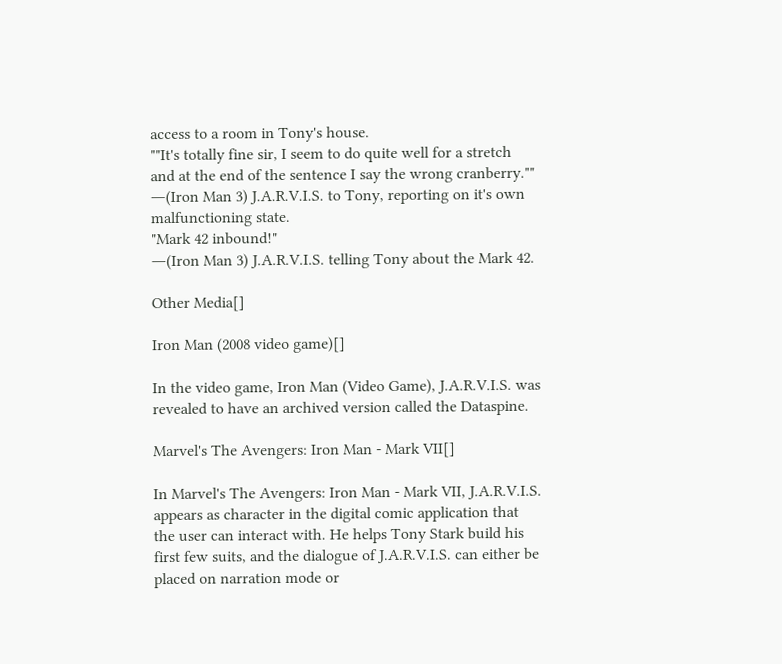access to a room in Tony's house.
""It's totally fine sir, I seem to do quite well for a stretch and at the end of the sentence I say the wrong cranberry.""
―(Iron Man 3) J.A.R.V.I.S. to Tony, reporting on it's own malfunctioning state.
"Mark 42 inbound!"
―(Iron Man 3) J.A.R.V.I.S. telling Tony about the Mark 42.

Other Media[]

Iron Man (2008 video game)[]

In the video game, Iron Man (Video Game), J.A.R.V.I.S. was revealed to have an archived version called the Dataspine.

Marvel's The Avengers: Iron Man - Mark VII[]

In Marvel's The Avengers: Iron Man - Mark VII, J.A.R.V.I.S. appears as character in the digital comic application that the user can interact with. He helps Tony Stark build his first few suits, and the dialogue of J.A.R.V.I.S. can either be placed on narration mode or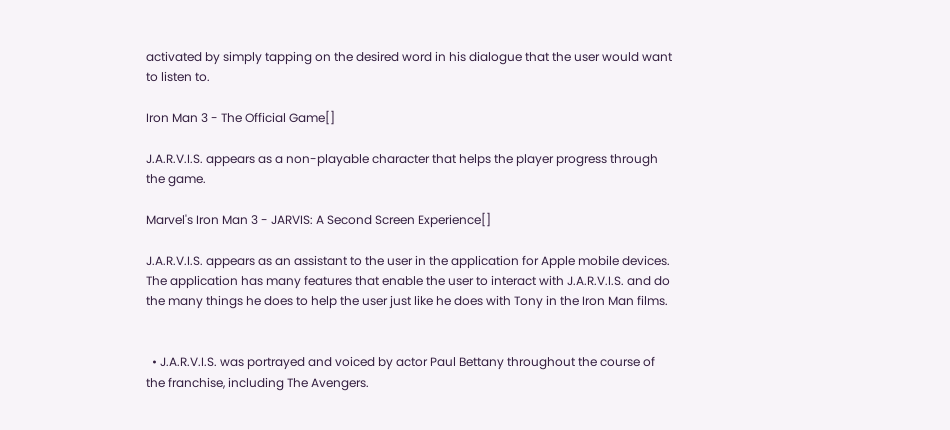activated by simply tapping on the desired word in his dialogue that the user would want to listen to.

Iron Man 3 - The Official Game[]

J.A.R.V.I.S. appears as a non-playable character that helps the player progress through the game.

Marvel's Iron Man 3 - JARVIS: A Second Screen Experience[]

J.A.R.V.I.S. appears as an assistant to the user in the application for Apple mobile devices. The application has many features that enable the user to interact with J.A.R.V.I.S. and do the many things he does to help the user just like he does with Tony in the Iron Man films.


  • J.A.R.V.I.S. was portrayed and voiced by actor Paul Bettany throughout the course of the franchise, including The Avengers.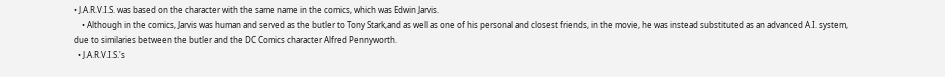• J.A.R.V.I.S. was based on the character with the same name in the comics, which was Edwin Jarvis.
    • Although in the comics, Jarvis was human and served as the butler to Tony Stark,and as well as one of his personal and closest friends, in the movie, he was instead substituted as an advanced A.I. system, due to similaries between the butler and the DC Comics character Alfred Pennyworth.
  • J.A.R.V.I.S.'s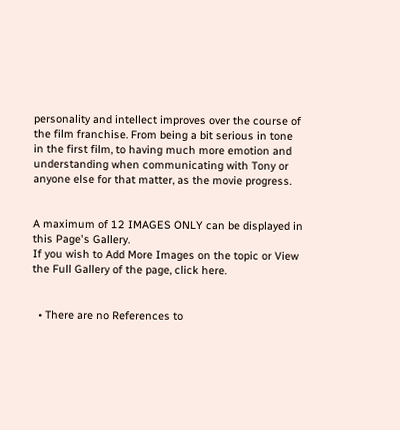personality and intellect improves over the course of the film franchise. From being a bit serious in tone in the first film, to having much more emotion and understanding when communicating with Tony or anyone else for that matter, as the movie progress.


A maximum of 12 IMAGES ONLY can be displayed in this Page's Gallery.
If you wish to Add More Images on the topic or View the Full Gallery of the page, click here.


  • There are no References to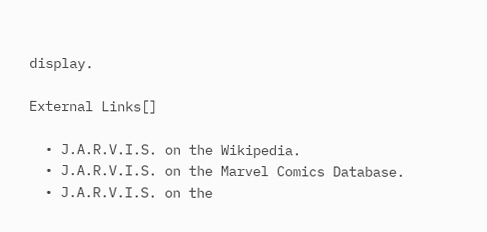display.

External Links[]

  • J.A.R.V.I.S. on the Wikipedia.
  • J.A.R.V.I.S. on the Marvel Comics Database.
  • J.A.R.V.I.S. on the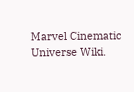Marvel Cinematic Universe Wiki.